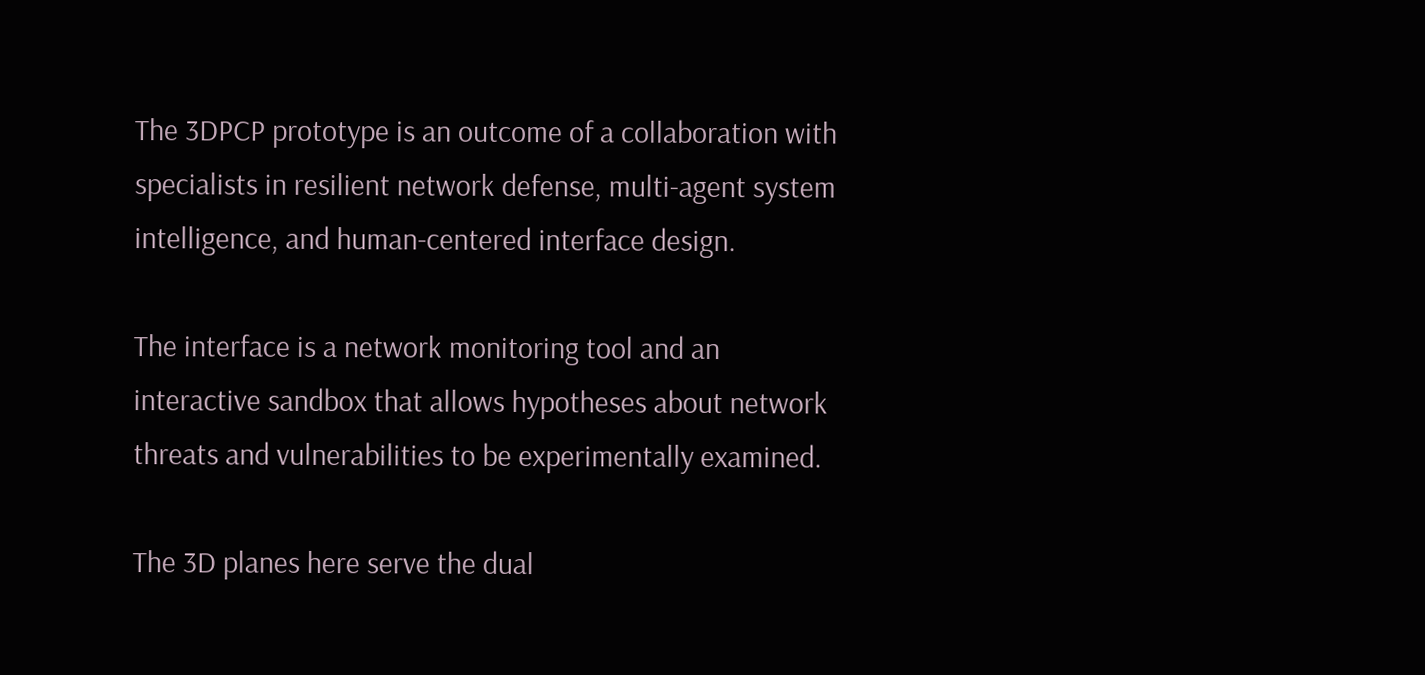The 3DPCP prototype is an outcome of a collaboration with specialists in resilient network defense, multi-agent system intelligence, and human-centered interface design.

The interface is a network monitoring tool and an interactive sandbox that allows hypotheses about network threats and vulnerabilities to be experimentally examined.

The 3D planes here serve the dual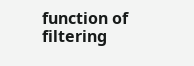function of filtering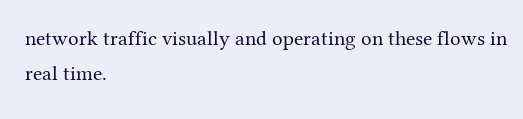network traffic visually and operating on these flows in real time.